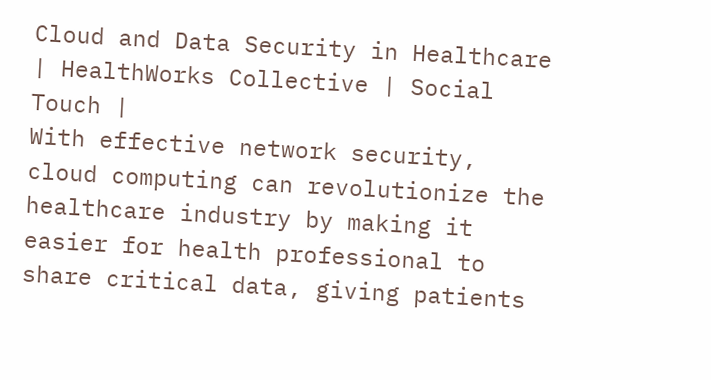Cloud and Data Security in Healthcare | HealthWorks Collective | Social Touch |
With effective network security, cloud computing can revolutionize the healthcare industry by making it easier for health professional to share critical data, giving patients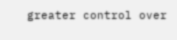greater control over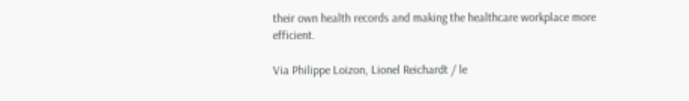their own health records and making the healthcare workplace more efficient.

Via Philippe Loizon, Lionel Reichardt / le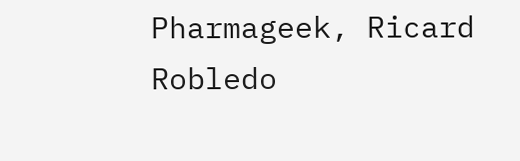Pharmageek, Ricard Robledo